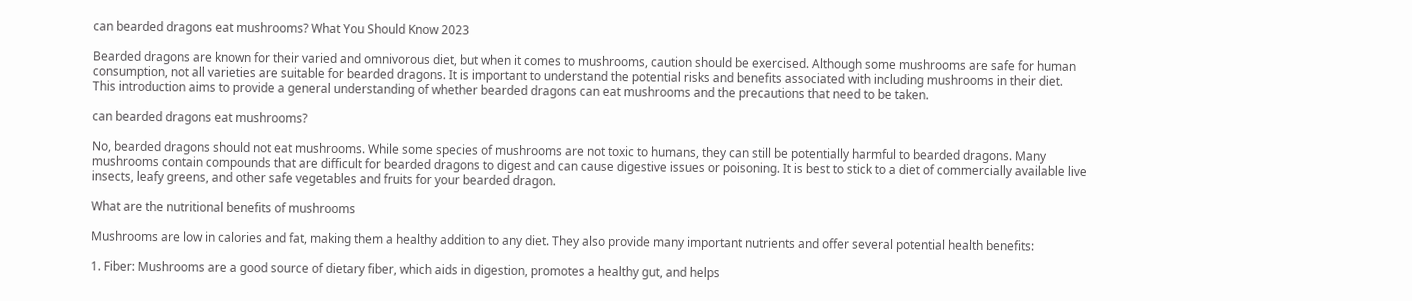can bearded dragons eat mushrooms? What You Should Know 2023

Bearded dragons are known for their varied and omnivorous diet, but when it comes to mushrooms, caution should be exercised. Although some mushrooms are safe for human consumption, not all varieties are suitable for bearded dragons. It is important to understand the potential risks and benefits associated with including mushrooms in their diet. This introduction aims to provide a general understanding of whether bearded dragons can eat mushrooms and the precautions that need to be taken.

can bearded dragons eat mushrooms?

No, bearded dragons should not eat mushrooms. While some species of mushrooms are not toxic to humans, they can still be potentially harmful to bearded dragons. Many mushrooms contain compounds that are difficult for bearded dragons to digest and can cause digestive issues or poisoning. It is best to stick to a diet of commercially available live insects, leafy greens, and other safe vegetables and fruits for your bearded dragon.

What are the nutritional benefits of mushrooms

Mushrooms are low in calories and fat, making them a healthy addition to any diet. They also provide many important nutrients and offer several potential health benefits:

1. Fiber: Mushrooms are a good source of dietary fiber, which aids in digestion, promotes a healthy gut, and helps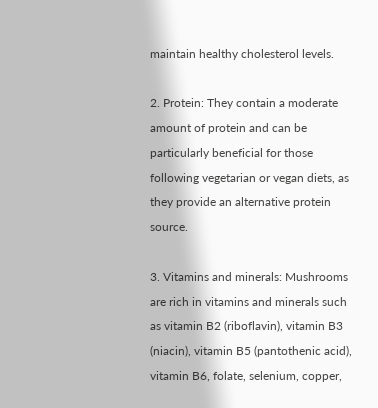maintain healthy cholesterol levels.

2. Protein: They contain a moderate amount of protein and can be particularly beneficial for those following vegetarian or vegan diets, as they provide an alternative protein source.

3. Vitamins and minerals: Mushrooms are rich in vitamins and minerals such as vitamin B2 (riboflavin), vitamin B3 (niacin), vitamin B5 (pantothenic acid), vitamin B6, folate, selenium, copper,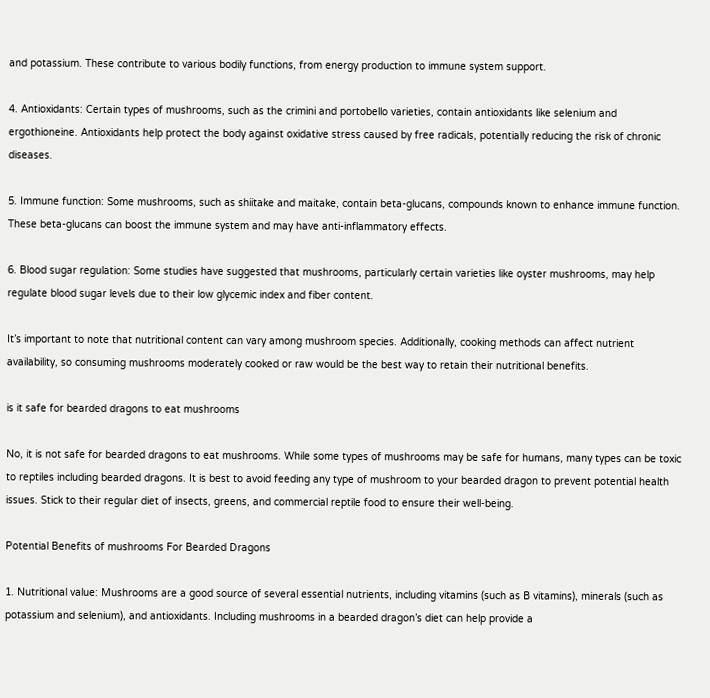and potassium. These contribute to various bodily functions, from energy production to immune system support.

4. Antioxidants: Certain types of mushrooms, such as the crimini and portobello varieties, contain antioxidants like selenium and ergothioneine. Antioxidants help protect the body against oxidative stress caused by free radicals, potentially reducing the risk of chronic diseases.

5. Immune function: Some mushrooms, such as shiitake and maitake, contain beta-glucans, compounds known to enhance immune function. These beta-glucans can boost the immune system and may have anti-inflammatory effects.

6. Blood sugar regulation: Some studies have suggested that mushrooms, particularly certain varieties like oyster mushrooms, may help regulate blood sugar levels due to their low glycemic index and fiber content.

It’s important to note that nutritional content can vary among mushroom species. Additionally, cooking methods can affect nutrient availability, so consuming mushrooms moderately cooked or raw would be the best way to retain their nutritional benefits.

is it safe for bearded dragons to eat mushrooms

No, it is not safe for bearded dragons to eat mushrooms. While some types of mushrooms may be safe for humans, many types can be toxic to reptiles including bearded dragons. It is best to avoid feeding any type of mushroom to your bearded dragon to prevent potential health issues. Stick to their regular diet of insects, greens, and commercial reptile food to ensure their well-being.

Potential Benefits of mushrooms For Bearded Dragons

1. Nutritional value: Mushrooms are a good source of several essential nutrients, including vitamins (such as B vitamins), minerals (such as potassium and selenium), and antioxidants. Including mushrooms in a bearded dragon’s diet can help provide a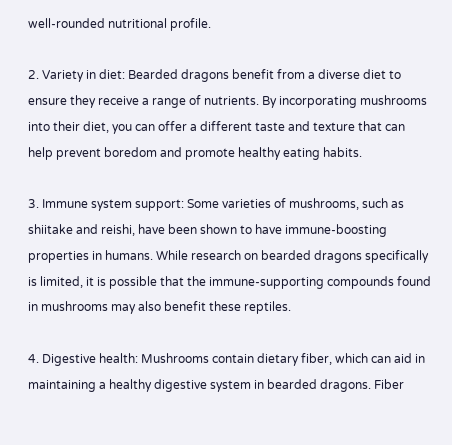well-rounded nutritional profile.

2. Variety in diet: Bearded dragons benefit from a diverse diet to ensure they receive a range of nutrients. By incorporating mushrooms into their diet, you can offer a different taste and texture that can help prevent boredom and promote healthy eating habits.

3. Immune system support: Some varieties of mushrooms, such as shiitake and reishi, have been shown to have immune-boosting properties in humans. While research on bearded dragons specifically is limited, it is possible that the immune-supporting compounds found in mushrooms may also benefit these reptiles.

4. Digestive health: Mushrooms contain dietary fiber, which can aid in maintaining a healthy digestive system in bearded dragons. Fiber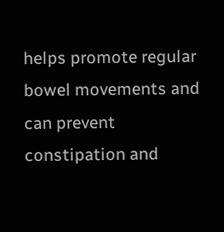helps promote regular bowel movements and can prevent constipation and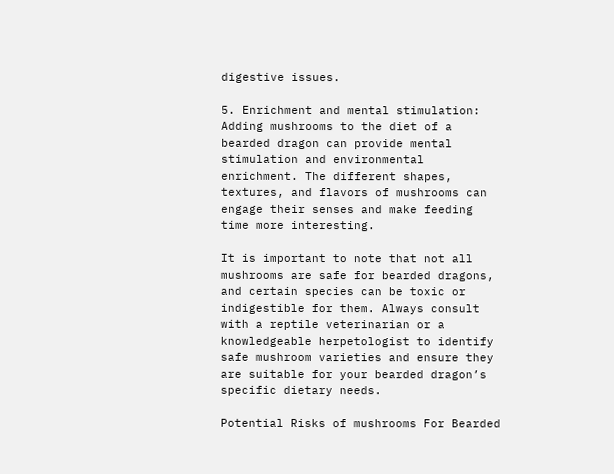digestive issues.

5. Enrichment and mental stimulation: Adding mushrooms to the diet of a bearded dragon can provide mental stimulation and environmental enrichment. The different shapes, textures, and flavors of mushrooms can engage their senses and make feeding time more interesting.

It is important to note that not all mushrooms are safe for bearded dragons, and certain species can be toxic or indigestible for them. Always consult with a reptile veterinarian or a knowledgeable herpetologist to identify safe mushroom varieties and ensure they are suitable for your bearded dragon’s specific dietary needs.

Potential Risks of mushrooms For Bearded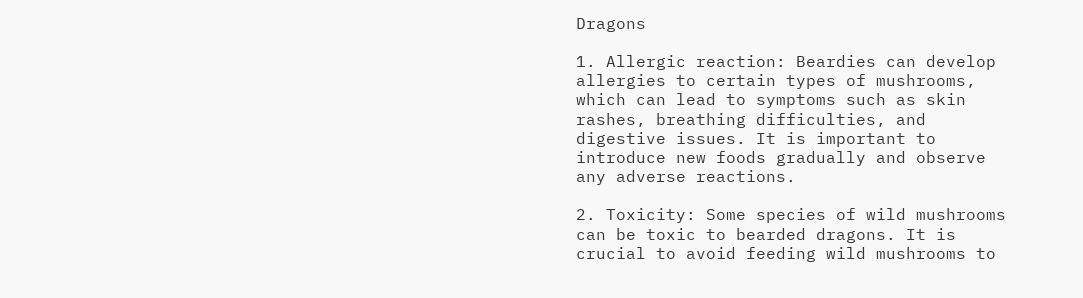Dragons

1. Allergic reaction: Beardies can develop allergies to certain types of mushrooms, which can lead to symptoms such as skin rashes, breathing difficulties, and digestive issues. It is important to introduce new foods gradually and observe any adverse reactions.

2. Toxicity: Some species of wild mushrooms can be toxic to bearded dragons. It is crucial to avoid feeding wild mushrooms to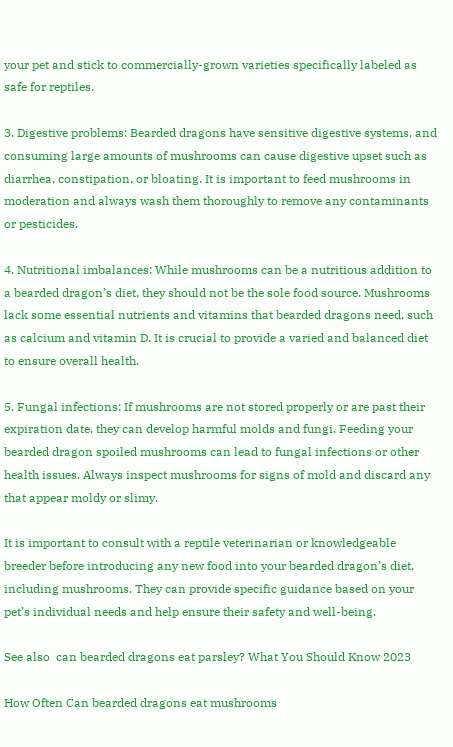your pet and stick to commercially-grown varieties specifically labeled as safe for reptiles.

3. Digestive problems: Bearded dragons have sensitive digestive systems, and consuming large amounts of mushrooms can cause digestive upset such as diarrhea, constipation, or bloating. It is important to feed mushrooms in moderation and always wash them thoroughly to remove any contaminants or pesticides.

4. Nutritional imbalances: While mushrooms can be a nutritious addition to a bearded dragon’s diet, they should not be the sole food source. Mushrooms lack some essential nutrients and vitamins that bearded dragons need, such as calcium and vitamin D. It is crucial to provide a varied and balanced diet to ensure overall health.

5. Fungal infections: If mushrooms are not stored properly or are past their expiration date, they can develop harmful molds and fungi. Feeding your bearded dragon spoiled mushrooms can lead to fungal infections or other health issues. Always inspect mushrooms for signs of mold and discard any that appear moldy or slimy.

It is important to consult with a reptile veterinarian or knowledgeable breeder before introducing any new food into your bearded dragon’s diet, including mushrooms. They can provide specific guidance based on your pet’s individual needs and help ensure their safety and well-being.

See also  can bearded dragons eat parsley? What You Should Know 2023

How Often Can bearded dragons eat mushrooms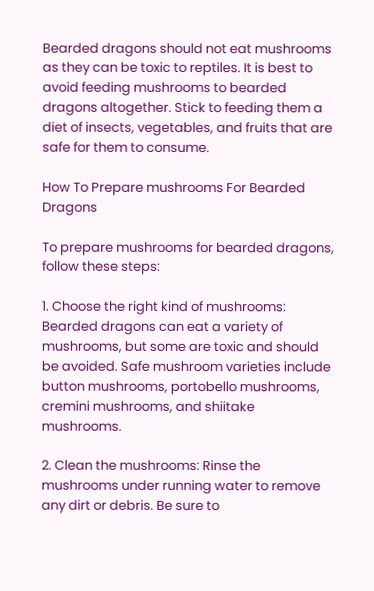Bearded dragons should not eat mushrooms as they can be toxic to reptiles. It is best to avoid feeding mushrooms to bearded dragons altogether. Stick to feeding them a diet of insects, vegetables, and fruits that are safe for them to consume.

How To Prepare mushrooms For Bearded Dragons

To prepare mushrooms for bearded dragons, follow these steps:

1. Choose the right kind of mushrooms: Bearded dragons can eat a variety of mushrooms, but some are toxic and should be avoided. Safe mushroom varieties include button mushrooms, portobello mushrooms, cremini mushrooms, and shiitake mushrooms.

2. Clean the mushrooms: Rinse the mushrooms under running water to remove any dirt or debris. Be sure to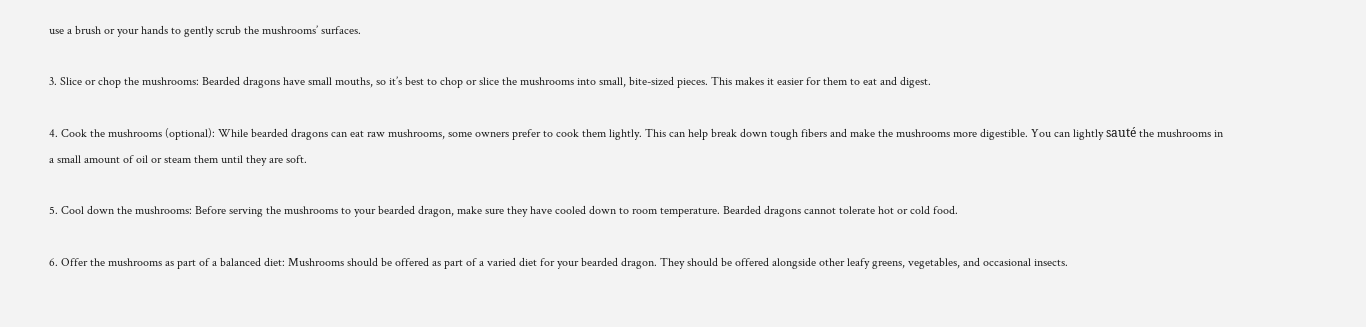use a brush or your hands to gently scrub the mushrooms’ surfaces.

3. Slice or chop the mushrooms: Bearded dragons have small mouths, so it’s best to chop or slice the mushrooms into small, bite-sized pieces. This makes it easier for them to eat and digest.

4. Cook the mushrooms (optional): While bearded dragons can eat raw mushrooms, some owners prefer to cook them lightly. This can help break down tough fibers and make the mushrooms more digestible. You can lightly sauté the mushrooms in a small amount of oil or steam them until they are soft.

5. Cool down the mushrooms: Before serving the mushrooms to your bearded dragon, make sure they have cooled down to room temperature. Bearded dragons cannot tolerate hot or cold food.

6. Offer the mushrooms as part of a balanced diet: Mushrooms should be offered as part of a varied diet for your bearded dragon. They should be offered alongside other leafy greens, vegetables, and occasional insects.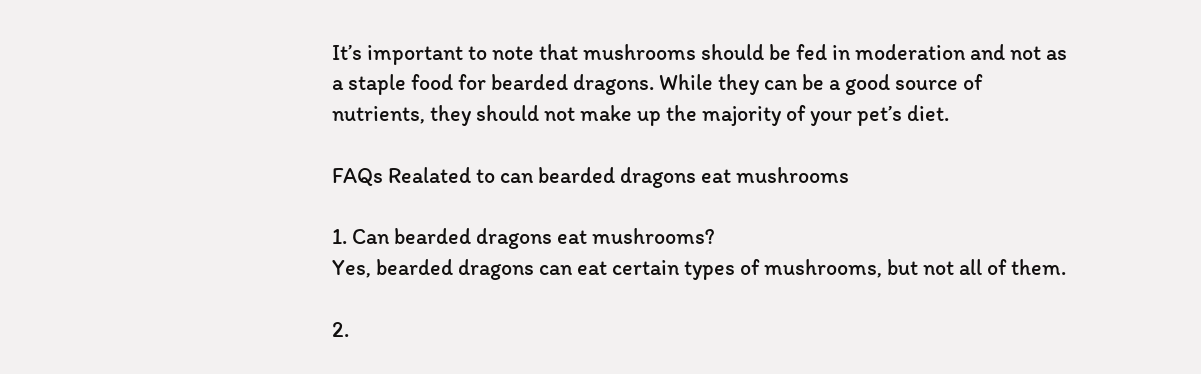It’s important to note that mushrooms should be fed in moderation and not as a staple food for bearded dragons. While they can be a good source of nutrients, they should not make up the majority of your pet’s diet.

FAQs Realated to can bearded dragons eat mushrooms

1. Can bearded dragons eat mushrooms?
Yes, bearded dragons can eat certain types of mushrooms, but not all of them.

2.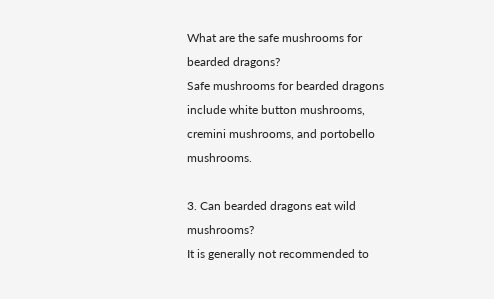What are the safe mushrooms for bearded dragons?
Safe mushrooms for bearded dragons include white button mushrooms, cremini mushrooms, and portobello mushrooms.

3. Can bearded dragons eat wild mushrooms?
It is generally not recommended to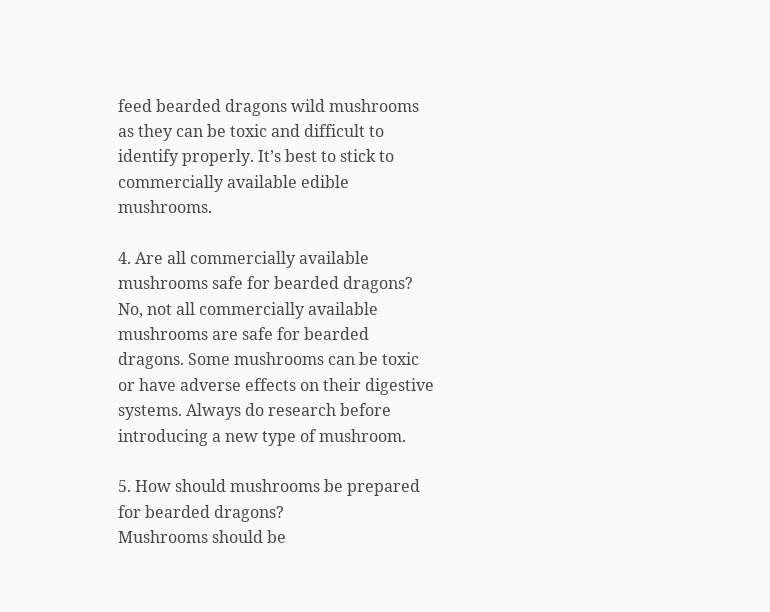feed bearded dragons wild mushrooms as they can be toxic and difficult to identify properly. It’s best to stick to commercially available edible mushrooms.

4. Are all commercially available mushrooms safe for bearded dragons?
No, not all commercially available mushrooms are safe for bearded dragons. Some mushrooms can be toxic or have adverse effects on their digestive systems. Always do research before introducing a new type of mushroom.

5. How should mushrooms be prepared for bearded dragons?
Mushrooms should be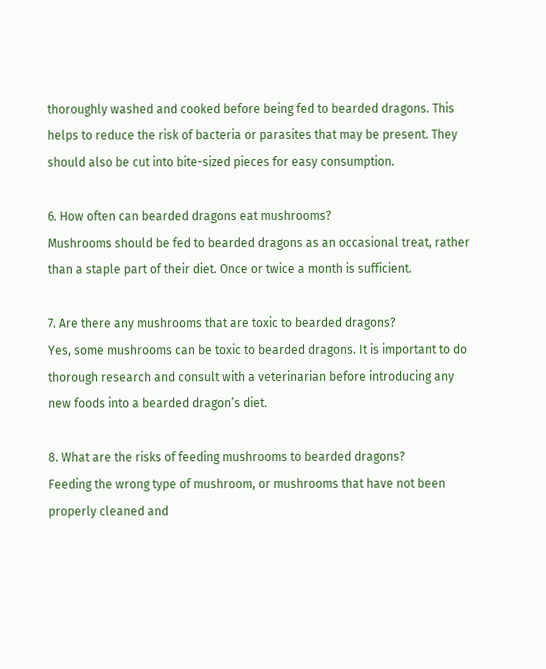thoroughly washed and cooked before being fed to bearded dragons. This helps to reduce the risk of bacteria or parasites that may be present. They should also be cut into bite-sized pieces for easy consumption.

6. How often can bearded dragons eat mushrooms?
Mushrooms should be fed to bearded dragons as an occasional treat, rather than a staple part of their diet. Once or twice a month is sufficient.

7. Are there any mushrooms that are toxic to bearded dragons?
Yes, some mushrooms can be toxic to bearded dragons. It is important to do thorough research and consult with a veterinarian before introducing any new foods into a bearded dragon’s diet.

8. What are the risks of feeding mushrooms to bearded dragons?
Feeding the wrong type of mushroom, or mushrooms that have not been properly cleaned and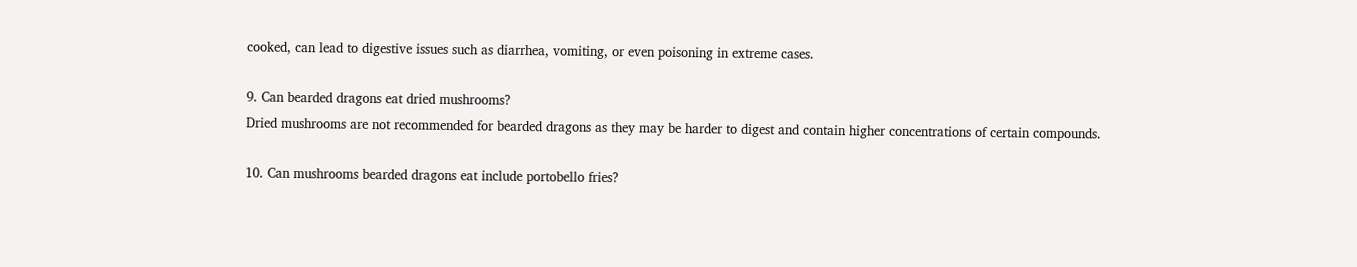cooked, can lead to digestive issues such as diarrhea, vomiting, or even poisoning in extreme cases.

9. Can bearded dragons eat dried mushrooms?
Dried mushrooms are not recommended for bearded dragons as they may be harder to digest and contain higher concentrations of certain compounds.

10. Can mushrooms bearded dragons eat include portobello fries?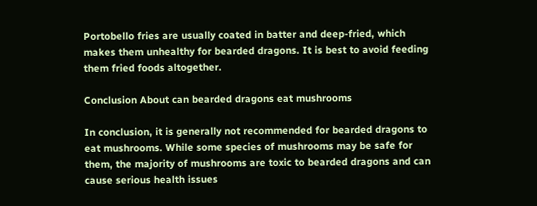Portobello fries are usually coated in batter and deep-fried, which makes them unhealthy for bearded dragons. It is best to avoid feeding them fried foods altogether.

Conclusion About can bearded dragons eat mushrooms

In conclusion, it is generally not recommended for bearded dragons to eat mushrooms. While some species of mushrooms may be safe for them, the majority of mushrooms are toxic to bearded dragons and can cause serious health issues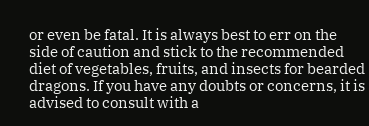or even be fatal. It is always best to err on the side of caution and stick to the recommended diet of vegetables, fruits, and insects for bearded dragons. If you have any doubts or concerns, it is advised to consult with a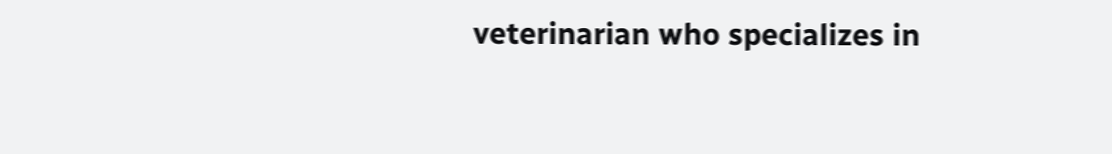veterinarian who specializes in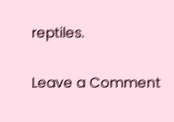reptiles.

Leave a Comment